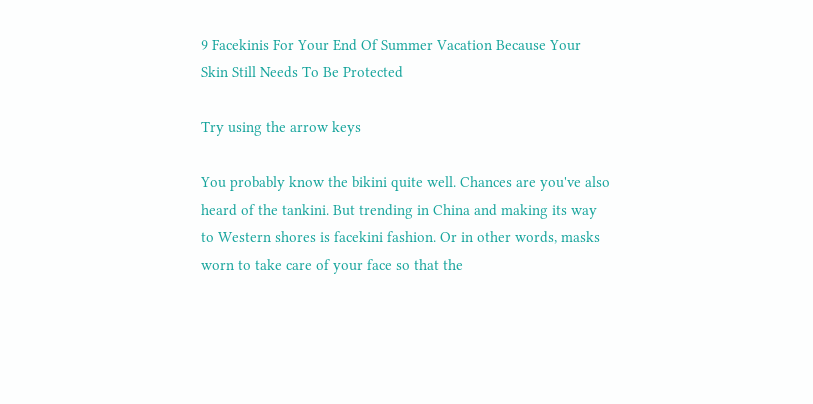9 Facekinis For Your End Of Summer Vacation Because Your Skin Still Needs To Be Protected

Try using the arrow keys

You probably know the bikini quite well. Chances are you've also heard of the tankini. But trending in China and making its way to Western shores is facekini fashion. Or in other words, masks worn to take care of your face so that the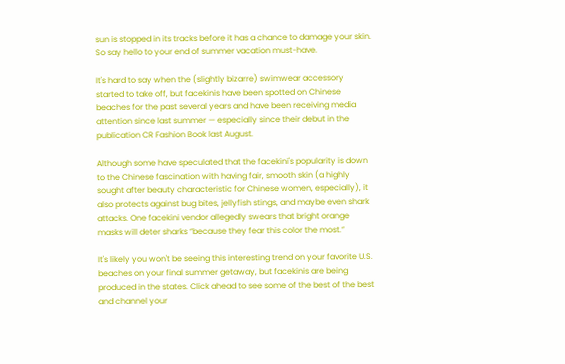sun is stopped in its tracks before it has a chance to damage your skin. So say hello to your end of summer vacation must-have.

It's hard to say when the (slightly bizarre) swimwear accessory started to take off, but facekinis have been spotted on Chinese beaches for the past several years and have been receiving media attention since last summer — especially since their debut in the publication CR Fashion Book last August.

Although some have speculated that the facekini's popularity is down to the Chinese fascination with having fair, smooth skin (a highly sought after beauty characteristic for Chinese women, especially), it also protects against bug bites, jellyfish stings, and maybe even shark attacks. One facekini vendor allegedly swears that bright orange masks will deter sharks “because they fear this color the most.”

It's likely you won't be seeing this interesting trend on your favorite U.S. beaches on your final summer getaway, but facekinis are being produced in the states. Click ahead to see some of the best of the best and channel your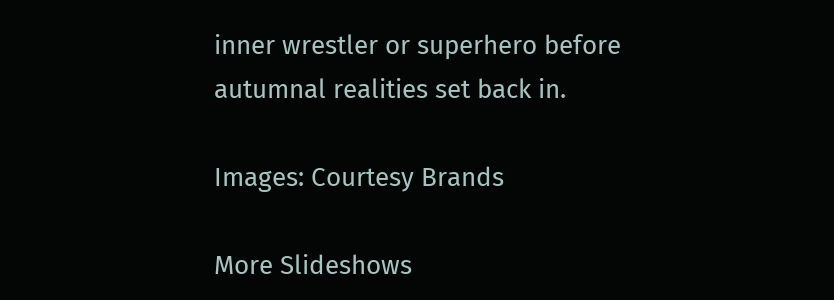inner wrestler or superhero before autumnal realities set back in.

Images: Courtesy Brands

More Slideshows